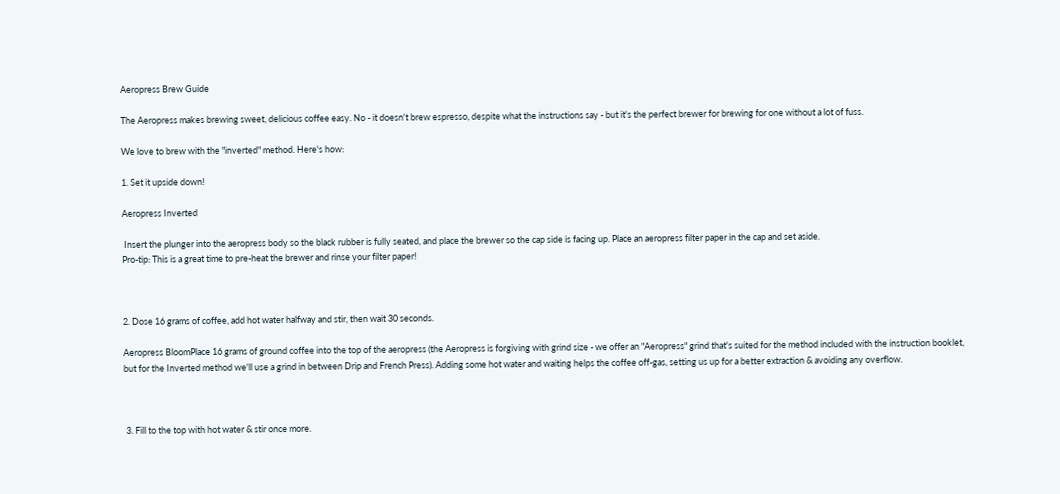Aeropress Brew Guide

The Aeropress makes brewing sweet, delicious coffee easy. No - it doesn't brew espresso, despite what the instructions say - but it's the perfect brewer for brewing for one without a lot of fuss.

We love to brew with the "inverted" method. Here's how:

1. Set it upside down!

Aeropress Inverted

 Insert the plunger into the aeropress body so the black rubber is fully seated, and place the brewer so the cap side is facing up. Place an aeropress filter paper in the cap and set aside.
Pro-tip: This is a great time to pre-heat the brewer and rinse your filter paper!



2. Dose 16 grams of coffee, add hot water halfway and stir, then wait 30 seconds.

Aeropress BloomPlace 16 grams of ground coffee into the top of the aeropress (the Aeropress is forgiving with grind size - we offer an "Aeropress" grind that's suited for the method included with the instruction booklet, but for the Inverted method we'll use a grind in between Drip and French Press). Adding some hot water and waiting helps the coffee off-gas, setting us up for a better extraction & avoiding any overflow.



 3. Fill to the top with hot water & stir once more.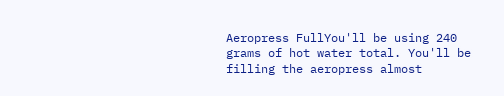Aeropress FullYou'll be using 240 grams of hot water total. You'll be filling the aeropress almost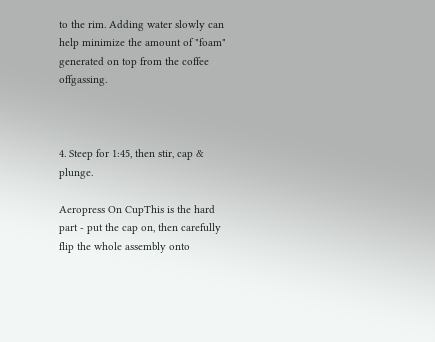to the rim. Adding water slowly can help minimize the amount of "foam" generated on top from the coffee offgassing.



4. Steep for 1:45, then stir, cap & plunge.

Aeropress On CupThis is the hard part - put the cap on, then carefully flip the whole assembly onto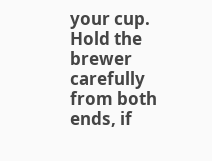your cup. Hold the brewer carefully from both ends, if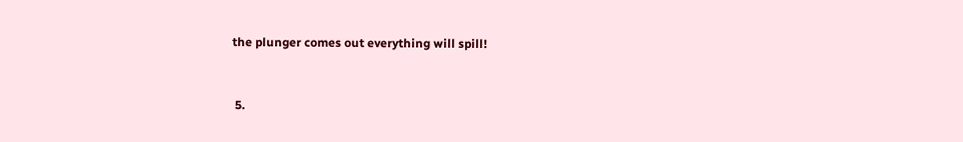the plunger comes out everything will spill!


 5.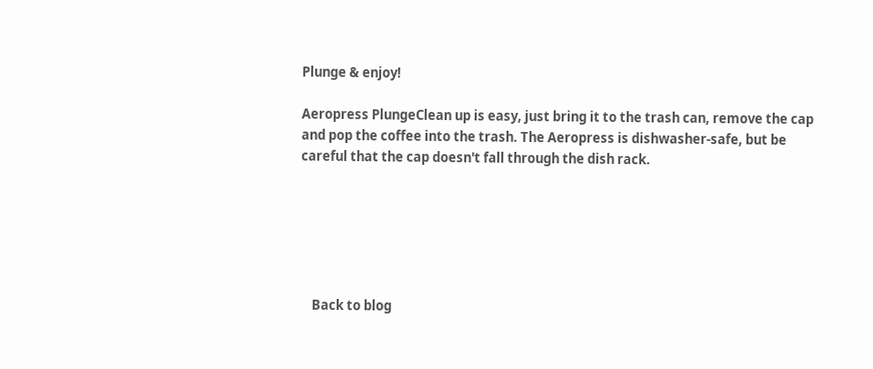Plunge & enjoy!

Aeropress PlungeClean up is easy, just bring it to the trash can, remove the cap and pop the coffee into the trash. The Aeropress is dishwasher-safe, but be careful that the cap doesn't fall through the dish rack.






    Back to blog